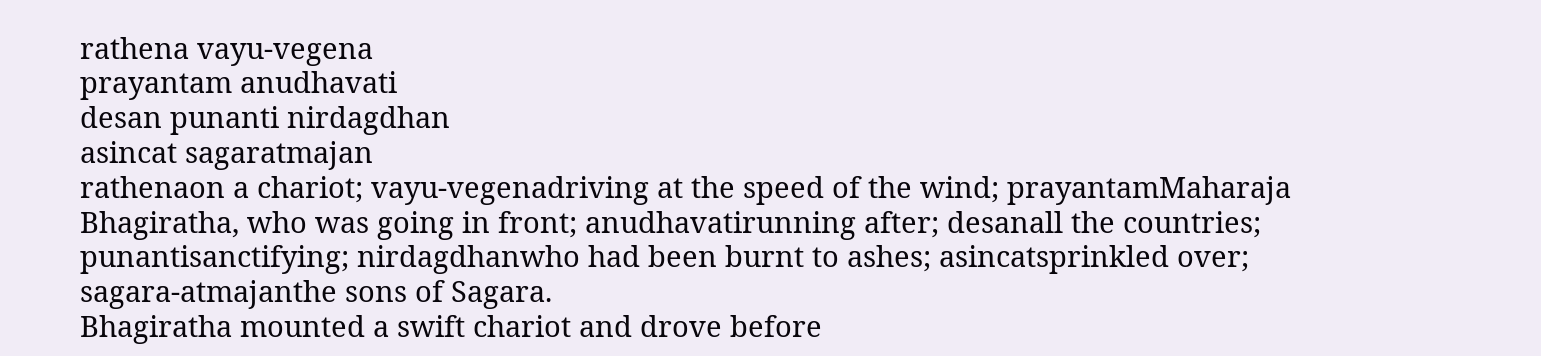rathena vayu-vegena
prayantam anudhavati
desan punanti nirdagdhan
asincat sagaratmajan
rathenaon a chariot; vayu-vegenadriving at the speed of the wind; prayantamMaharaja Bhagiratha, who was going in front; anudhavatirunning after; desanall the countries; punantisanctifying; nirdagdhanwho had been burnt to ashes; asincatsprinkled over; sagara-atmajanthe sons of Sagara.
Bhagiratha mounted a swift chariot and drove before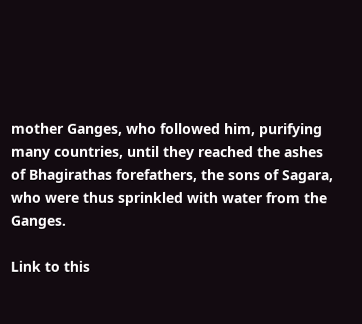mother Ganges, who followed him, purifying many countries, until they reached the ashes of Bhagirathas forefathers, the sons of Sagara, who were thus sprinkled with water from the Ganges.

Link to this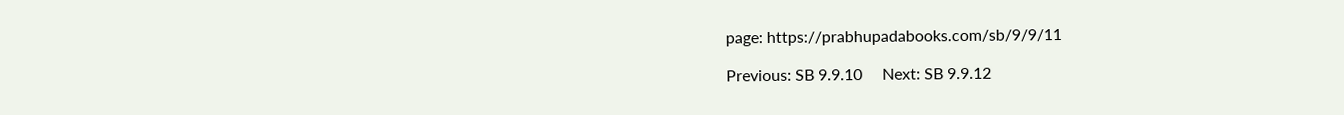page: https://prabhupadabooks.com/sb/9/9/11

Previous: SB 9.9.10     Next: SB 9.9.12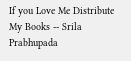If you Love Me Distribute My Books -- Srila Prabhupada